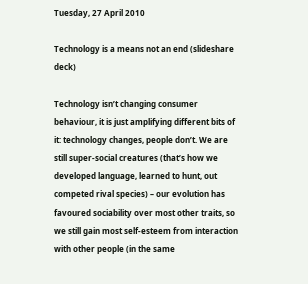Tuesday, 27 April 2010

Technology is a means not an end (slideshare deck)

Technology isn’t changing consumer behaviour, it is just amplifying different bits of it: technology changes, people don’t. We are still super-social creatures (that’s how we developed language, learned to hunt, out competed rival species) – our evolution has favoured sociability over most other traits, so we still gain most self-esteem from interaction with other people (in the same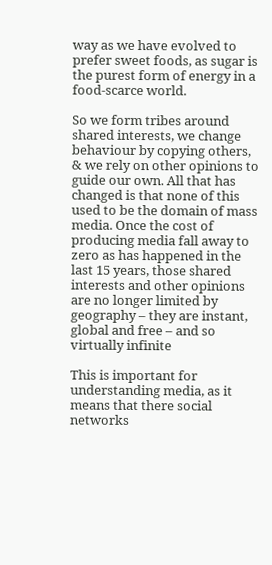way as we have evolved to prefer sweet foods, as sugar is the purest form of energy in a food-scarce world.

So we form tribes around shared interests, we change behaviour by copying others, & we rely on other opinions to guide our own. All that has changed is that none of this used to be the domain of mass media. Once the cost of producing media fall away to zero as has happened in the last 15 years, those shared interests and other opinions are no longer limited by geography – they are instant, global and free – and so virtually infinite

This is important for understanding media, as it means that there social networks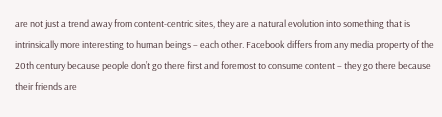are not just a trend away from content-centric sites, they are a natural evolution into something that is intrinsically more interesting to human beings – each other. Facebook differs from any media property of the 20th century because people don’t go there first and foremost to consume content – they go there because their friends are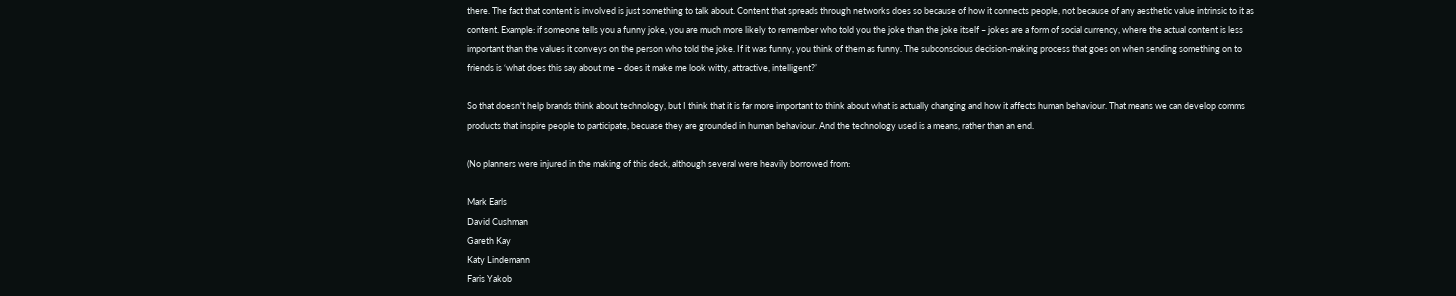there. The fact that content is involved is just something to talk about. Content that spreads through networks does so because of how it connects people, not because of any aesthetic value intrinsic to it as content. Example: if someone tells you a funny joke, you are much more likely to remember who told you the joke than the joke itself – jokes are a form of social currency, where the actual content is less important than the values it conveys on the person who told the joke. If it was funny, you think of them as funny. The subconscious decision-making process that goes on when sending something on to friends is ‘what does this say about me – does it make me look witty, attractive, intelligent?’

So that doesn't help brands think about technology, but I think that it is far more important to think about what is actually changing and how it affects human behaviour. That means we can develop comms products that inspire people to participate, becuase they are grounded in human behaviour. And the technology used is a means, rather than an end.

(No planners were injured in the making of this deck, although several were heavily borrowed from:

Mark Earls
David Cushman
Gareth Kay
Katy Lindemann
Faris Yakob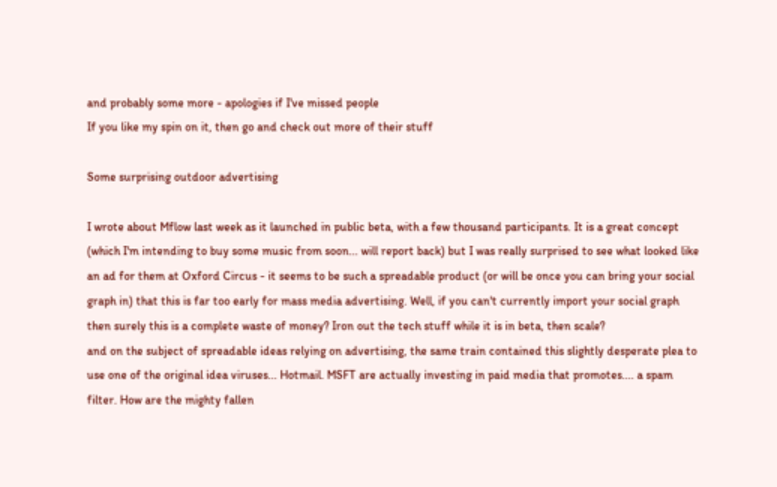and probably some more - apologies if I've missed people
If you like my spin on it, then go and check out more of their stuff

Some surprising outdoor advertising

I wrote about Mflow last week as it launched in public beta, with a few thousand participants. It is a great concept (which I'm intending to buy some music from soon... will report back) but I was really surprised to see what looked like an ad for them at Oxford Circus - it seems to be such a spreadable product (or will be once you can bring your social graph in) that this is far too early for mass media advertising. Well, if you can't currently import your social graph then surely this is a complete waste of money? Iron out the tech stuff while it is in beta, then scale?
and on the subject of spreadable ideas relying on advertising, the same train contained this slightly desperate plea to use one of the original idea viruses... Hotmail. MSFT are actually investing in paid media that promotes.... a spam filter. How are the mighty fallen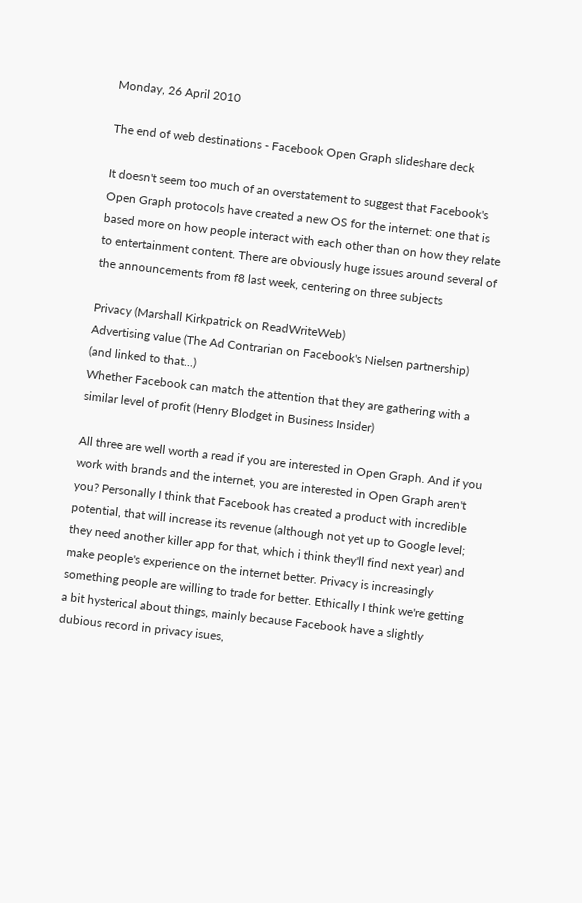Monday, 26 April 2010

The end of web destinations - Facebook Open Graph slideshare deck

It doesn't seem too much of an overstatement to suggest that Facebook's Open Graph protocols have created a new OS for the internet: one that is based more on how people interact with each other than on how they relate to entertainment content. There are obviously huge issues around several of the announcements from f8 last week, centering on three subjects

Privacy (Marshall Kirkpatrick on ReadWriteWeb)
Advertising value (The Ad Contrarian on Facebook's Nielsen partnership)
(and linked to that...)
Whether Facebook can match the attention that they are gathering with a similar level of profit (Henry Blodget in Business Insider)

All three are well worth a read if you are interested in Open Graph. And if you work with brands and the internet, you are interested in Open Graph aren't you? Personally I think that Facebook has created a product with incredible potential, that will increase its revenue (although not yet up to Google level; they need another killer app for that, which i think they'll find next year) and make people's experience on the internet better. Privacy is increasingly something people are willing to trade for better. Ethically I think we're getting a bit hysterical about things, mainly because Facebook have a slightly dubious record in privacy isues,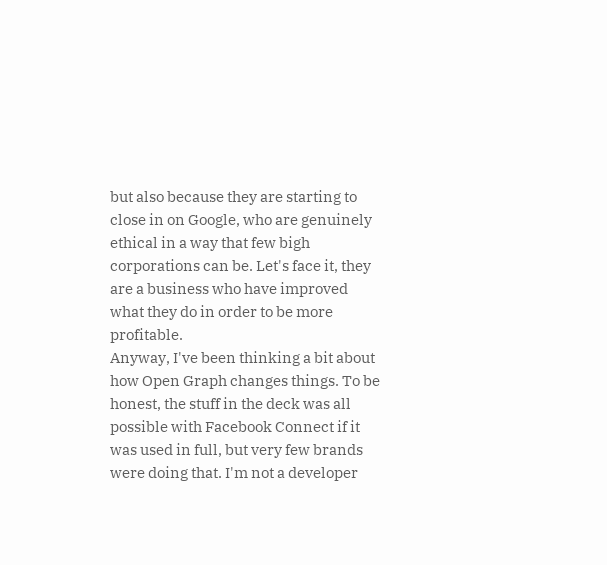but also because they are starting to close in on Google, who are genuinely ethical in a way that few bigh corporations can be. Let's face it, they are a business who have improved what they do in order to be more profitable.
Anyway, I've been thinking a bit about how Open Graph changes things. To be honest, the stuff in the deck was all possible with Facebook Connect if it was used in full, but very few brands were doing that. I'm not a developer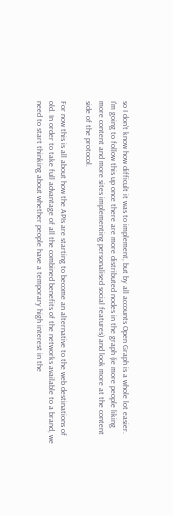so I don't know how difficult it was to implement, but by all accounts Open Graph is a whole lot easier. I'm going to follow this up once there are more distributed nodes in the graph (ie more people liking more content and more sites implementing personalised social features) and look more at the content side of the protocol.

For now this is all about how the APIs are starting to become an alternative to the web destinations of old. In order to take full advantage of all the combined benefits of the networks available to a brand, we need to start thinking about whether people have a temporary high interest in the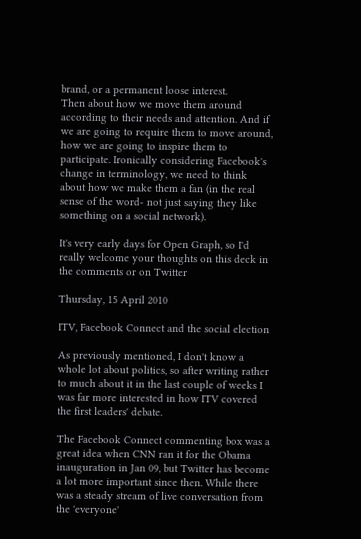brand, or a permanent loose interest.
Then about how we move them around according to their needs and attention. And if we are going to require them to move around, how we are going to inspire them to participate. Ironically considering Facebook's change in terminology, we need to think about how we make them a fan (in the real sense of the word- not just saying they like something on a social network).

It's very early days for Open Graph, so I'd really welcome your thoughts on this deck in the comments or on Twitter

Thursday, 15 April 2010

ITV, Facebook Connect and the social election

As previously mentioned, I don't know a whole lot about politics, so after writing rather to much about it in the last couple of weeks I was far more interested in how ITV covered the first leaders' debate.

The Facebook Connect commenting box was a great idea when CNN ran it for the Obama inauguration in Jan 09, but Twitter has become a lot more important since then. While there was a steady stream of live conversation from the 'everyone'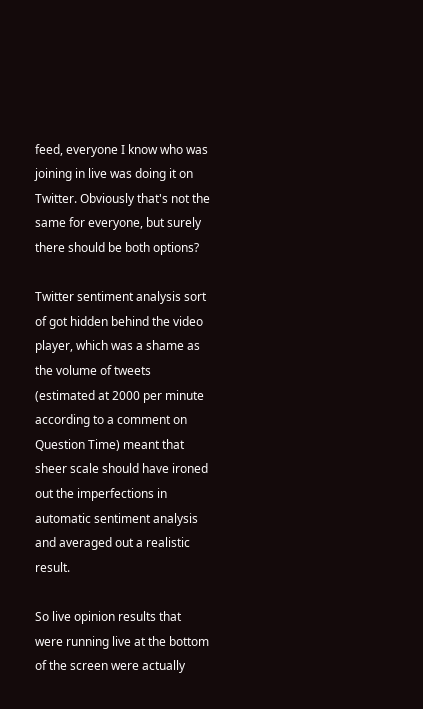feed, everyone I know who was joining in live was doing it on Twitter. Obviously that's not the same for everyone, but surely there should be both options?

Twitter sentiment analysis sort of got hidden behind the video player, which was a shame as the volume of tweets (estimated at 2000 per minute according to a comment on Question Time) meant that
sheer scale should have ironed out the imperfections in automatic sentiment analysis and averaged out a realistic result.

So live opinion results that were running live at the bottom of the screen were actually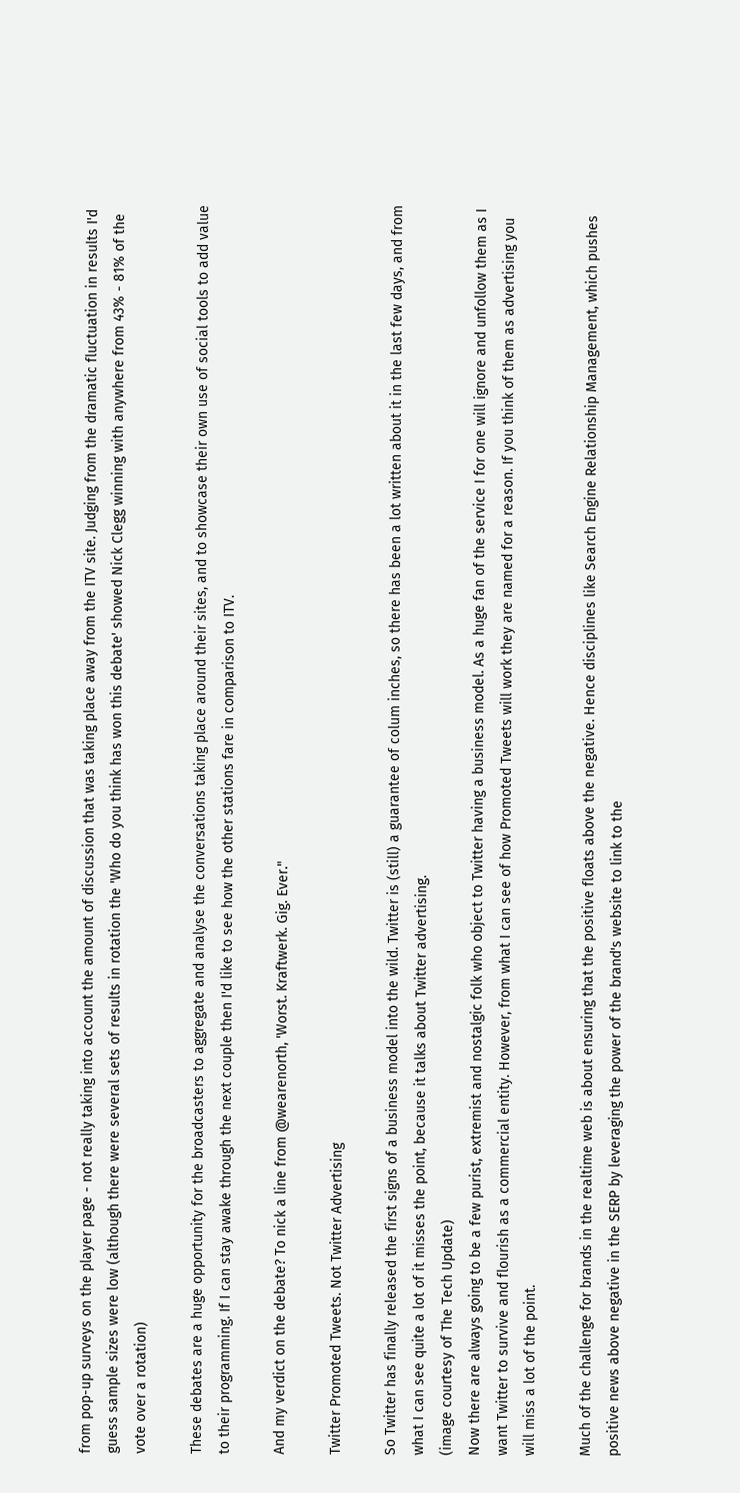from pop-up surveys on the player page - not really taking into account the amount of discussion that was taking place away from the ITV site. Judging from the dramatic fluctuation in results I'd guess sample sizes were low (although there were several sets of results in rotation the 'Who do you think has won this debate' showed Nick Clegg winning with anywhere from 43% - 81% of the vote over a rotation)

These debates are a huge opportunity for the broadcasters to aggregate and analyse the conversations taking place around their sites, and to showcase their own use of social tools to add value to their programming. If I can stay awake through the next couple then I'd like to see how the other stations fare in comparison to ITV.

And my verdict on the debate? To nick a line from @wearenorth, 'Worst. Kraftwerk. Gig. Ever."

Twitter Promoted Tweets. Not Twitter Advertising

So Twitter has finally released the first signs of a business model into the wild. Twitter is (still) a guarantee of colum inches, so there has been a lot written about it in the last few days, and from what I can see quite a lot of it misses the point, because it talks about Twitter advertising.
(image courtesy of The Tech Update)
Now there are always going to be a few purist, extremist and nostalgic folk who object to Twitter having a business model. As a huge fan of the service I for one will ignore and unfollow them as I want Twitter to survive and flourish as a commercial entity. However, from what I can see of how Promoted Tweets will work they are named for a reason. If you think of them as advertising you will miss a lot of the point.

Much of the challenge for brands in the realtime web is about ensuring that the positive floats above the negative. Hence disciplines like Search Engine Relationship Management, which pushes positive news above negative in the SERP by leveraging the power of the brand's website to link to the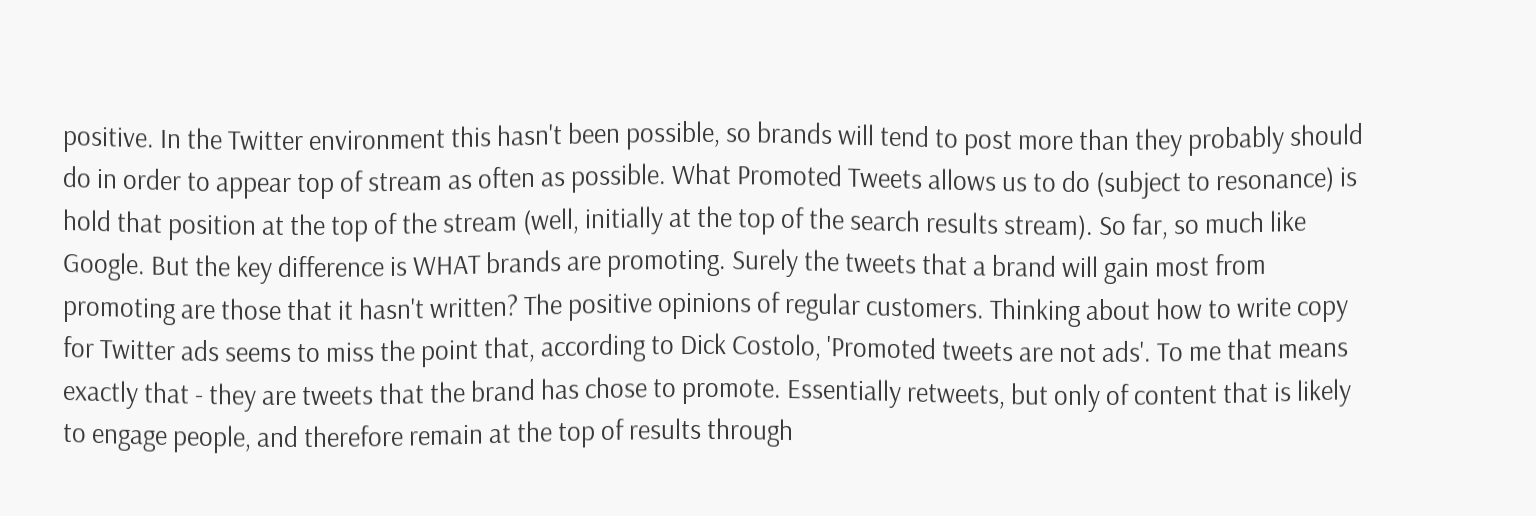positive. In the Twitter environment this hasn't been possible, so brands will tend to post more than they probably should do in order to appear top of stream as often as possible. What Promoted Tweets allows us to do (subject to resonance) is hold that position at the top of the stream (well, initially at the top of the search results stream). So far, so much like Google. But the key difference is WHAT brands are promoting. Surely the tweets that a brand will gain most from promoting are those that it hasn't written? The positive opinions of regular customers. Thinking about how to write copy for Twitter ads seems to miss the point that, according to Dick Costolo, 'Promoted tweets are not ads'. To me that means exactly that - they are tweets that the brand has chose to promote. Essentially retweets, but only of content that is likely to engage people, and therefore remain at the top of results through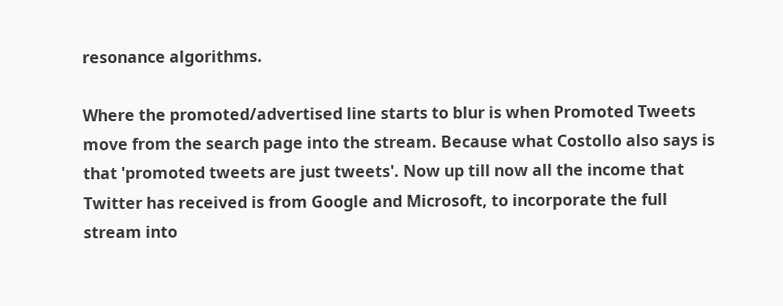resonance algorithms.

Where the promoted/advertised line starts to blur is when Promoted Tweets move from the search page into the stream. Because what Costollo also says is that 'promoted tweets are just tweets'. Now up till now all the income that Twitter has received is from Google and Microsoft, to incorporate the full stream into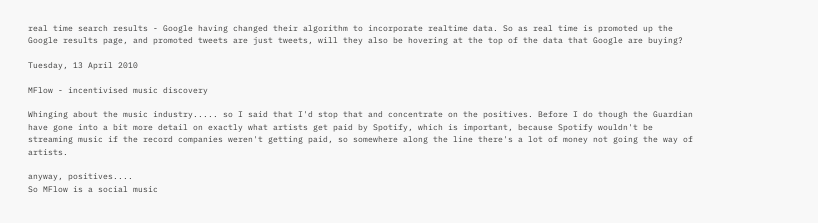real time search results - Google having changed their algorithm to incorporate realtime data. So as real time is promoted up the Google results page, and promoted tweets are just tweets, will they also be hovering at the top of the data that Google are buying?

Tuesday, 13 April 2010

MFlow - incentivised music discovery

Whinging about the music industry..... so I said that I'd stop that and concentrate on the positives. Before I do though the Guardian have gone into a bit more detail on exactly what artists get paid by Spotify, which is important, because Spotify wouldn't be streaming music if the record companies weren't getting paid, so somewhere along the line there's a lot of money not going the way of artists.

anyway, positives....
So MFlow is a social music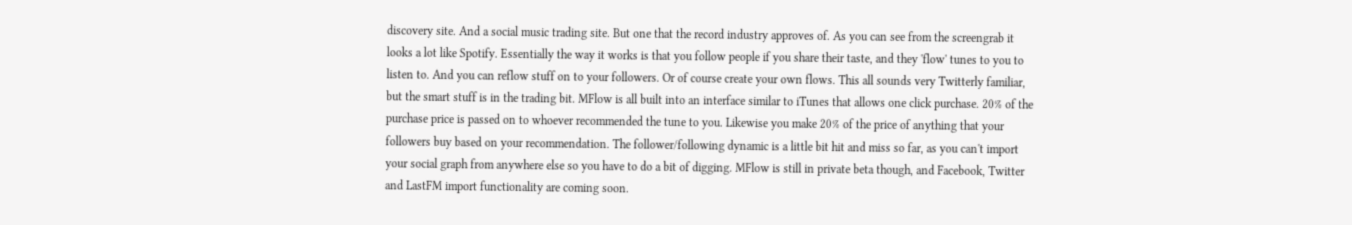discovery site. And a social music trading site. But one that the record industry approves of. As you can see from the screengrab it looks a lot like Spotify. Essentially the way it works is that you follow people if you share their taste, and they 'flow' tunes to you to listen to. And you can reflow stuff on to your followers. Or of course create your own flows. This all sounds very Twitterly familiar, but the smart stuff is in the trading bit. MFlow is all built into an interface similar to iTunes that allows one click purchase. 20% of the purchase price is passed on to whoever recommended the tune to you. Likewise you make 20% of the price of anything that your followers buy based on your recommendation. The follower/following dynamic is a little bit hit and miss so far, as you can't import your social graph from anywhere else so you have to do a bit of digging. MFlow is still in private beta though, and Facebook, Twitter and LastFM import functionality are coming soon.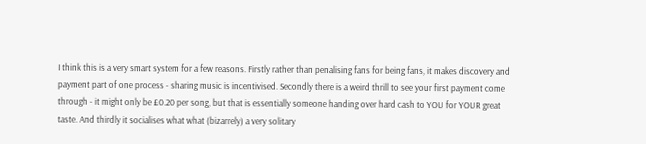I think this is a very smart system for a few reasons. Firstly rather than penalising fans for being fans, it makes discovery and payment part of one process - sharing music is incentivised. Secondly there is a weird thrill to see your first payment come through - it might only be £0.20 per song, but that is essentially someone handing over hard cash to YOU for YOUR great taste. And thirdly it socialises what what (bizarrely) a very solitary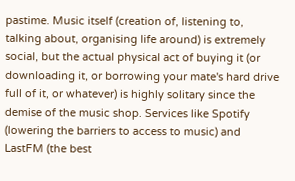pastime. Music itself (creation of, listening to, talking about, organising life around) is extremely social, but the actual physical act of buying it (or downloading it, or borrowing your mate's hard drive full of it, or whatever) is highly solitary since the demise of the music shop. Services like Spotify (lowering the barriers to access to music) and LastFM (the best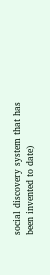social discovery system that has been invented to date)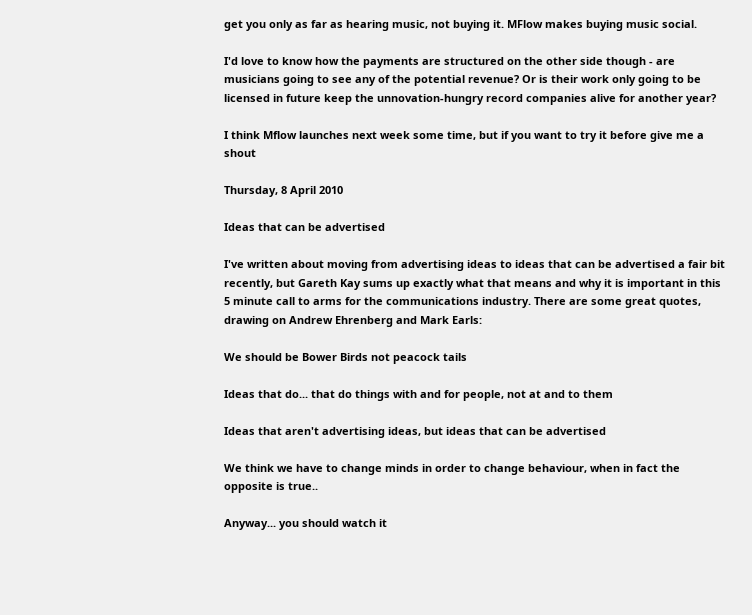get you only as far as hearing music, not buying it. MFlow makes buying music social.

I'd love to know how the payments are structured on the other side though - are musicians going to see any of the potential revenue? Or is their work only going to be licensed in future keep the unnovation-hungry record companies alive for another year?

I think Mflow launches next week some time, but if you want to try it before give me a shout

Thursday, 8 April 2010

Ideas that can be advertised

I've written about moving from advertising ideas to ideas that can be advertised a fair bit recently, but Gareth Kay sums up exactly what that means and why it is important in this 5 minute call to arms for the communications industry. There are some great quotes, drawing on Andrew Ehrenberg and Mark Earls:

We should be Bower Birds not peacock tails

Ideas that do... that do things with and for people, not at and to them

Ideas that aren't advertising ideas, but ideas that can be advertised

We think we have to change minds in order to change behaviour, when in fact the opposite is true..

Anyway... you should watch it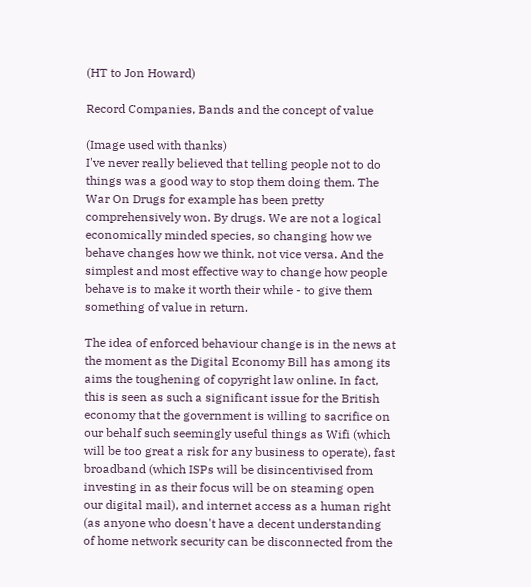(HT to Jon Howard)

Record Companies, Bands and the concept of value

(Image used with thanks)
I've never really believed that telling people not to do things was a good way to stop them doing them. The War On Drugs for example has been pretty comprehensively won. By drugs. We are not a logical economically minded species, so changing how we behave changes how we think, not vice versa. And the simplest and most effective way to change how people behave is to make it worth their while - to give them something of value in return.

The idea of enforced behaviour change is in the news at the moment as the Digital Economy Bill has among its aims the toughening of copyright law online. In fact, this is seen as such a significant issue for the British economy that the government is willing to sacrifice on our behalf such seemingly useful things as Wifi (which will be too great a risk for any business to operate), fast broadband (which ISPs will be disincentivised from investing in as their focus will be on steaming open our digital mail), and internet access as a human right (as anyone who doesn't have a decent understanding of home network security can be disconnected from the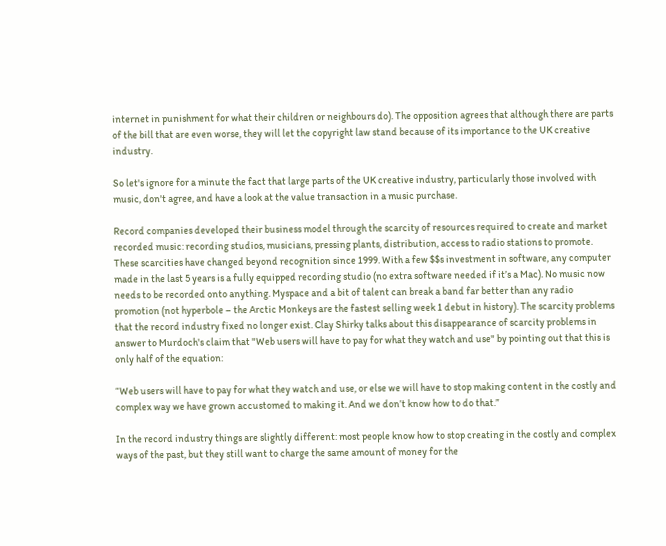internet in punishment for what their children or neighbours do). The opposition agrees that although there are parts of the bill that are even worse, they will let the copyright law stand because of its importance to the UK creative industry.

So let's ignore for a minute the fact that large parts of the UK creative industry, particularly those involved with music, don't agree, and have a look at the value transaction in a music purchase.

Record companies developed their business model through the scarcity of resources required to create and market recorded music: recording studios, musicians, pressing plants, distribution, access to radio stations to promote. These scarcities have changed beyond recognition since 1999. With a few $$s investment in software, any computer made in the last 5 years is a fully equipped recording studio (no extra software needed if it’s a Mac). No music now needs to be recorded onto anything. Myspace and a bit of talent can break a band far better than any radio promotion (not hyperbole – the Arctic Monkeys are the fastest selling week 1 debut in history). The scarcity problems that the record industry fixed no longer exist. Clay Shirky talks about this disappearance of scarcity problems in answer to Murdoch's claim that "Web users will have to pay for what they watch and use" by pointing out that this is only half of the equation:

“Web users will have to pay for what they watch and use, or else we will have to stop making content in the costly and complex way we have grown accustomed to making it. And we don’t know how to do that.”

In the record industry things are slightly different: most people know how to stop creating in the costly and complex ways of the past, but they still want to charge the same amount of money for the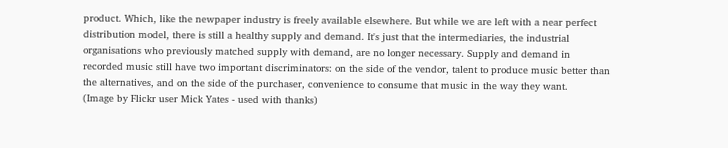product. Which, like the newpaper industry is freely available elsewhere. But while we are left with a near perfect distribution model, there is still a healthy supply and demand. It's just that the intermediaries, the industrial organisations who previously matched supply with demand, are no longer necessary. Supply and demand in recorded music still have two important discriminators: on the side of the vendor, talent to produce music better than the alternatives, and on the side of the purchaser, convenience to consume that music in the way they want.
(Image by Flickr user Mick Yates - used with thanks)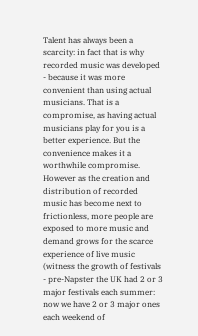Talent has always been a scarcity: in fact that is why recorded music was developed - because it was more convenient than using actual musicians. That is a compromise, as having actual musicians play for you is a better experience. But the convenience makes it a worthwhile compromise. However as the creation and distribution of recorded music has become next to frictionless, more people are exposed to more music and demand grows for the scarce experience of live music (witness the growth of festivals - pre-Napster the UK had 2 or 3 major festivals each summer: now we have 2 or 3 major ones each weekend of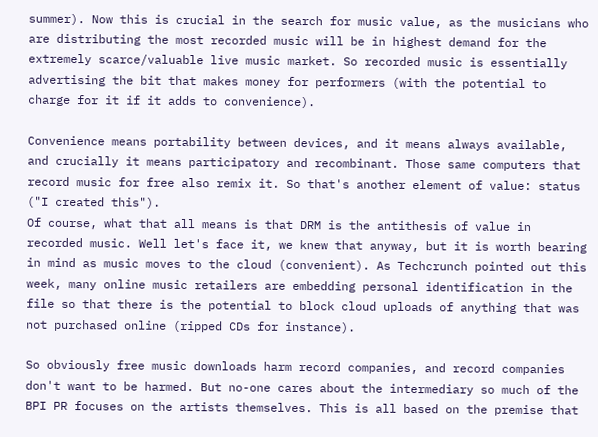summer). Now this is crucial in the search for music value, as the musicians who are distributing the most recorded music will be in highest demand for the extremely scarce/valuable live music market. So recorded music is essentially advertising the bit that makes money for performers (with the potential to charge for it if it adds to convenience).

Convenience means portability between devices, and it means always available, and crucially it means participatory and recombinant. Those same computers that record music for free also remix it. So that's another element of value: status ("I created this").
Of course, what that all means is that DRM is the antithesis of value in recorded music. Well let's face it, we knew that anyway, but it is worth bearing in mind as music moves to the cloud (convenient). As Techcrunch pointed out this week, many online music retailers are embedding personal identification in the file so that there is the potential to block cloud uploads of anything that was not purchased online (ripped CDs for instance).

So obviously free music downloads harm record companies, and record companies don't want to be harmed. But no-one cares about the intermediary so much of the BPI PR focuses on the artists themselves. This is all based on the premise that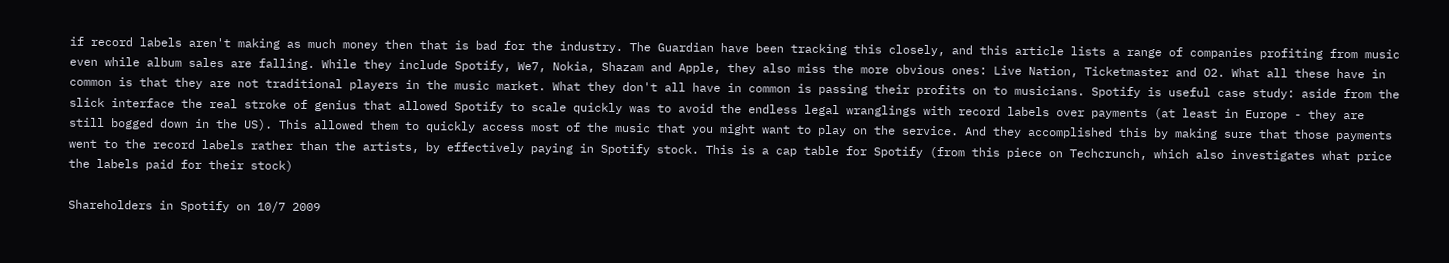if record labels aren't making as much money then that is bad for the industry. The Guardian have been tracking this closely, and this article lists a range of companies profiting from music even while album sales are falling. While they include Spotify, We7, Nokia, Shazam and Apple, they also miss the more obvious ones: Live Nation, Ticketmaster and O2. What all these have in common is that they are not traditional players in the music market. What they don't all have in common is passing their profits on to musicians. Spotify is useful case study: aside from the slick interface the real stroke of genius that allowed Spotify to scale quickly was to avoid the endless legal wranglings with record labels over payments (at least in Europe - they are still bogged down in the US). This allowed them to quickly access most of the music that you might want to play on the service. And they accomplished this by making sure that those payments went to the record labels rather than the artists, by effectively paying in Spotify stock. This is a cap table for Spotify (from this piece on Techcrunch, which also investigates what price the labels paid for their stock)

Shareholders in Spotify on 10/7 2009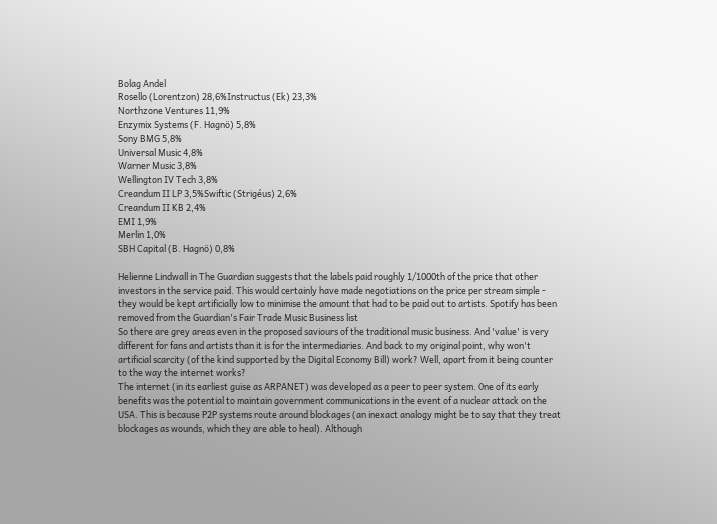Bolag Andel
Rosello (Lorentzon) 28,6%Instructus (Ek) 23,3%
Northzone Ventures 11,9%
Enzymix Systems (F. Hagnö) 5,8%
Sony BMG 5,8%
Universal Music 4,8%
Warner Music 3,8%
Wellington IV Tech 3,8%
Creandum II LP 3,5%Swiftic (Strigéus) 2,6%
Creandum II KB 2,4%
EMI 1,9%
Merlin 1,0%
SBH Capital (B. Hagnö) 0,8%

Helienne Lindwall in The Guardian suggests that the labels paid roughly 1/1000th of the price that other investors in the service paid. This would certainly have made negotiations on the price per stream simple - they would be kept artificially low to minimise the amount that had to be paid out to artists. Spotify has been removed from the Guardian's Fair Trade Music Business list
So there are grey areas even in the proposed saviours of the traditional music business. And 'value' is very different for fans and artists than it is for the intermediaries. And back to my original point, why won't artificial scarcity (of the kind supported by the Digital Economy Bill) work? Well, apart from it being counter to the way the internet works?
The internet (in its earliest guise as ARPANET) was developed as a peer to peer system. One of its early benefits was the potential to maintain government communications in the event of a nuclear attack on the USA. This is because P2P systems route around blockages (an inexact analogy might be to say that they treat blockages as wounds, which they are able to heal). Although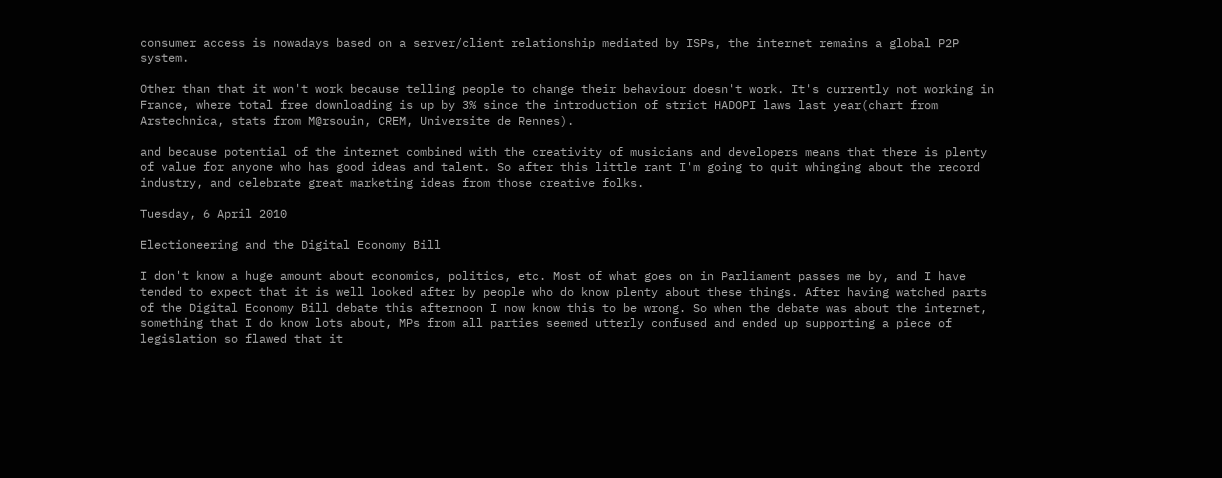consumer access is nowadays based on a server/client relationship mediated by ISPs, the internet remains a global P2P system.

Other than that it won't work because telling people to change their behaviour doesn't work. It's currently not working in France, where total free downloading is up by 3% since the introduction of strict HADOPI laws last year(chart from Arstechnica, stats from M@rsouin, CREM, Universite de Rennes).

and because potential of the internet combined with the creativity of musicians and developers means that there is plenty of value for anyone who has good ideas and talent. So after this little rant I'm going to quit whinging about the record industry, and celebrate great marketing ideas from those creative folks.

Tuesday, 6 April 2010

Electioneering and the Digital Economy Bill

I don't know a huge amount about economics, politics, etc. Most of what goes on in Parliament passes me by, and I have tended to expect that it is well looked after by people who do know plenty about these things. After having watched parts of the Digital Economy Bill debate this afternoon I now know this to be wrong. So when the debate was about the internet, something that I do know lots about, MPs from all parties seemed utterly confused and ended up supporting a piece of legislation so flawed that it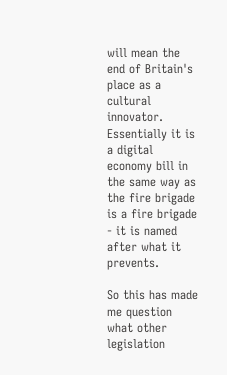will mean the end of Britain's place as a cultural innovator. Essentially it is a digital economy bill in the same way as the fire brigade is a fire brigade - it is named after what it prevents.

So this has made me question what other legislation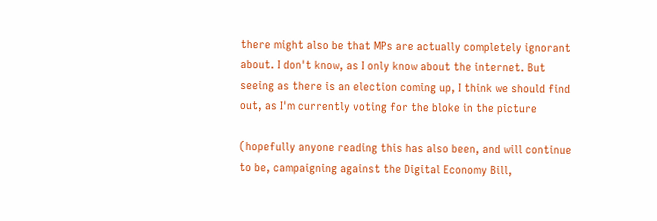there might also be that MPs are actually completely ignorant about. I don't know, as I only know about the internet. But seeing as there is an election coming up, I think we should find out, as I'm currently voting for the bloke in the picture

(hopefully anyone reading this has also been, and will continue to be, campaigning against the Digital Economy Bill,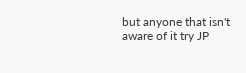but anyone that isn't aware of it try JP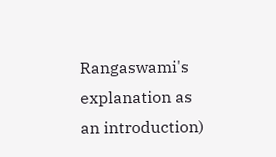Rangaswami's explanation as an introduction)